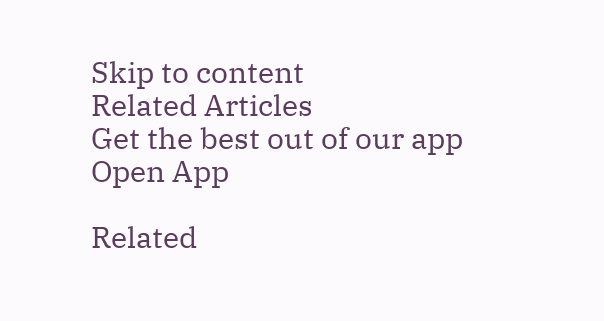Skip to content
Related Articles
Get the best out of our app
Open App

Related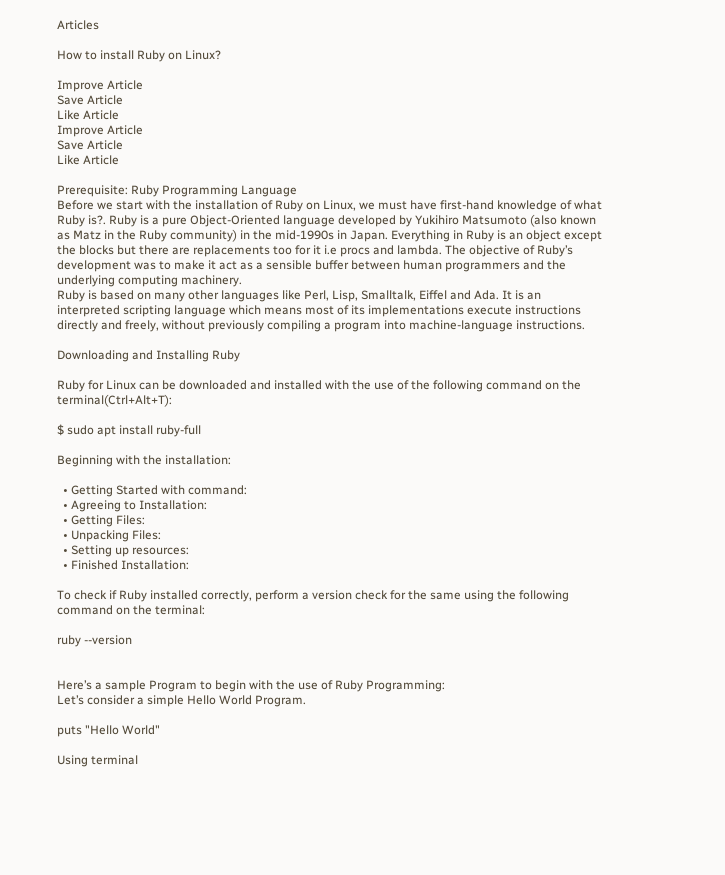Articles

How to install Ruby on Linux?

Improve Article
Save Article
Like Article
Improve Article
Save Article
Like Article

Prerequisite: Ruby Programming Language
Before we start with the installation of Ruby on Linux, we must have first-hand knowledge of what Ruby is?. Ruby is a pure Object-Oriented language developed by Yukihiro Matsumoto (also known as Matz in the Ruby community) in the mid-1990s in Japan. Everything in Ruby is an object except the blocks but there are replacements too for it i.e procs and lambda. The objective of Ruby’s development was to make it act as a sensible buffer between human programmers and the underlying computing machinery.
Ruby is based on many other languages like Perl, Lisp, Smalltalk, Eiffel and Ada. It is an interpreted scripting language which means most of its implementations execute instructions directly and freely, without previously compiling a program into machine-language instructions.

Downloading and Installing Ruby

Ruby for Linux can be downloaded and installed with the use of the following command on the terminal(Ctrl+Alt+T):

$ sudo apt install ruby-full

Beginning with the installation:

  • Getting Started with command:
  • Agreeing to Installation:
  • Getting Files:
  • Unpacking Files:
  • Setting up resources:
  • Finished Installation:

To check if Ruby installed correctly, perform a version check for the same using the following command on the terminal:

ruby --version


Here’s a sample Program to begin with the use of Ruby Programming:
Let’s consider a simple Hello World Program.

puts "Hello World"

Using terminal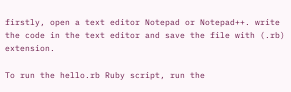firstly, open a text editor Notepad or Notepad++. write the code in the text editor and save the file with (.rb) extension.

To run the hello.rb Ruby script, run the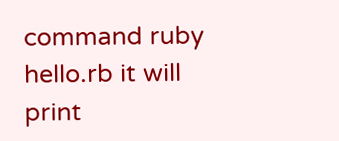command ruby hello.rb it will print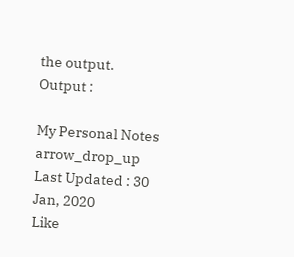the output.
Output :

My Personal Notes arrow_drop_up
Last Updated : 30 Jan, 2020
Like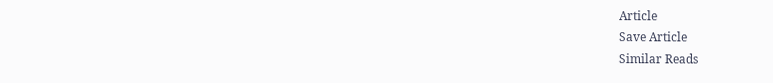Article
Save Article
Similar Reads